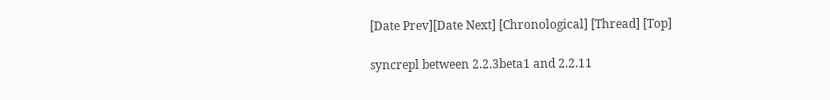[Date Prev][Date Next] [Chronological] [Thread] [Top]

syncrepl between 2.2.3beta1 and 2.2.11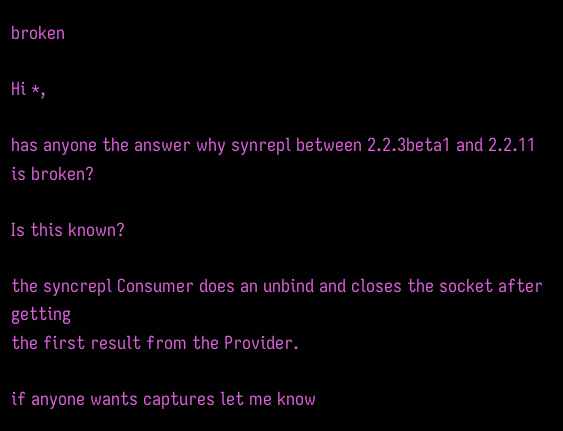broken

Hi *,

has anyone the answer why synrepl between 2.2.3beta1 and 2.2.11 is broken?

Is this known?

the syncrepl Consumer does an unbind and closes the socket after getting
the first result from the Provider.

if anyone wants captures let me know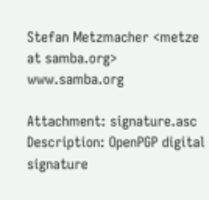Stefan Metzmacher <metze at samba.org> www.samba.org

Attachment: signature.asc
Description: OpenPGP digital signature